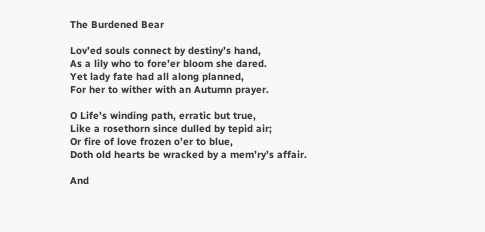The Burdened Bear

Lov’ed souls connect by destiny’s hand,
As a lily who to fore’er bloom she dared.
Yet lady fate had all along planned,
For her to wither with an Autumn prayer.

O Life’s winding path, erratic but true,
Like a rosethorn since dulled by tepid air;
Or fire of love frozen o’er to blue,
Doth old hearts be wracked by a mem’ry’s affair.

And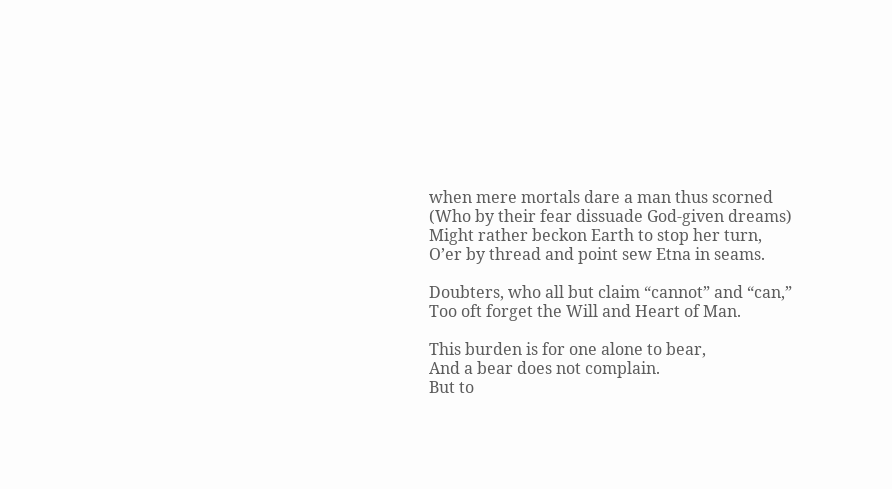when mere mortals dare a man thus scorned
(Who by their fear dissuade God-given dreams)
Might rather beckon Earth to stop her turn,
O’er by thread and point sew Etna in seams.

Doubters, who all but claim “cannot” and “can,”
Too oft forget the Will and Heart of Man.

This burden is for one alone to bear,
And a bear does not complain.
But to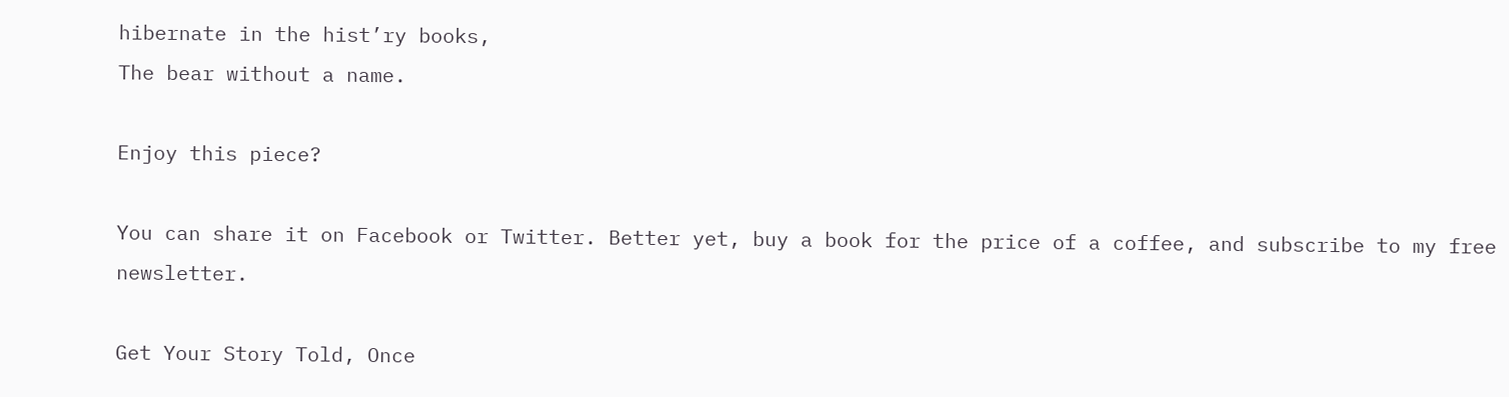hibernate in the hist’ry books,
The bear without a name.

Enjoy this piece?

You can share it on Facebook or Twitter. Better yet, buy a book for the price of a coffee, and subscribe to my free newsletter.

Get Your Story Told, Once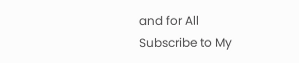and for All
Subscribe to My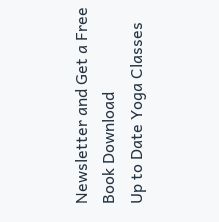Newsletter and Get a Free Book Download
Up to Date Yoga Classes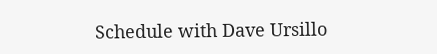Schedule with Dave Ursillo